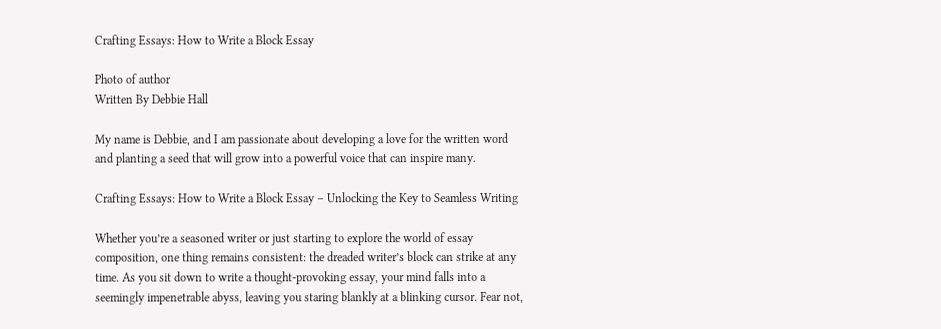Crafting Essays: How to Write a Block Essay

Photo of author
Written By Debbie Hall

My name is Debbie, and I am passionate about developing a love for the written word and planting a seed that will grow into a powerful voice that can inspire many.

Crafting Essays: How to Write a Block Essay – Unlocking the Key to Seamless Writing

Whether you’re a seasoned writer or just starting to explore the world of essay composition, one thing remains consistent: the dreaded writer’s block can strike at any time. As you sit down to write a thought-provoking essay, your mind falls into a seemingly impenetrable abyss, leaving you staring blankly at a blinking cursor. Fear not,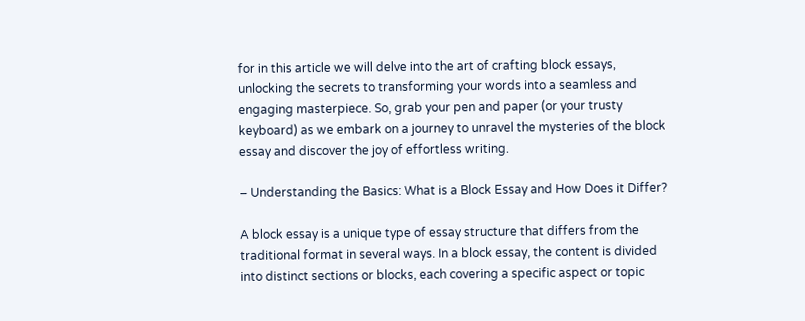for in this article we will delve into the art of crafting block essays, unlocking the secrets to transforming your words into a seamless and engaging masterpiece. So, grab your pen and paper (or your trusty keyboard) as we embark on a journey to unravel the mysteries of the block essay and discover the joy of effortless writing.

– Understanding the Basics: What is a Block Essay and How Does it Differ?

A block essay is a unique type of essay structure that differs from the traditional format in several ways. In a block essay, the content is divided into distinct sections or blocks, each covering a specific aspect or topic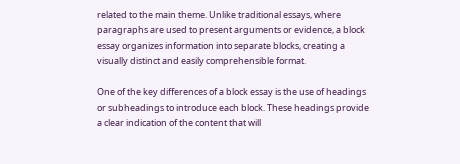related to the main theme. Unlike traditional essays, where paragraphs are used to present arguments or evidence, a block essay organizes information into separate blocks, creating a visually distinct and easily comprehensible format.

One of the key differences of a block essay is the use of headings or subheadings to introduce each block. These headings provide a clear indication of the content that will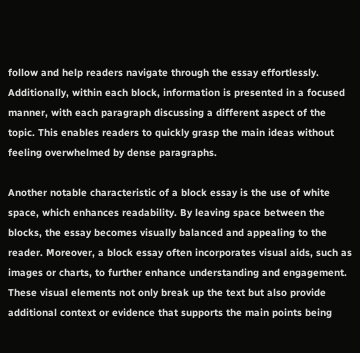follow and help readers navigate through the essay effortlessly. Additionally, within each block, information is presented in a focused manner, with each paragraph discussing a different aspect of the topic. This enables readers to quickly grasp the main ideas without feeling overwhelmed by dense paragraphs.

Another notable characteristic of a block essay is the use of white space, which enhances readability. By leaving space between the blocks, the essay becomes visually balanced and appealing to the reader. Moreover, a block essay often incorporates visual aids, such as images or charts, to further enhance understanding and engagement. These visual elements not only break up the text but also provide additional context or evidence that supports the main points being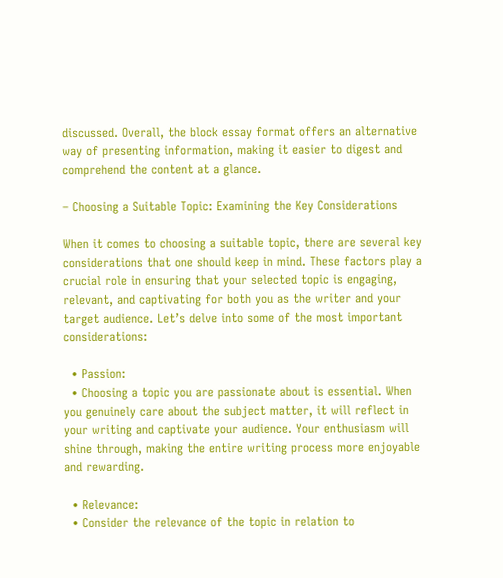discussed. Overall, the block essay format offers an alternative way of presenting information, making it easier to digest and comprehend the content at a glance.

– Choosing a Suitable Topic: Examining the Key Considerations

When it comes to choosing a suitable topic, there are several key considerations that one should keep in mind. These factors play a crucial role in ensuring that your selected topic is engaging, relevant, and captivating for both you as the writer and your target audience. Let’s delve into some of the most important considerations:

  • Passion:
  • Choosing a topic you are passionate about is essential. When you genuinely care about the subject matter, it will reflect in your writing and captivate your audience. Your enthusiasm will shine through, making the entire writing process more enjoyable and rewarding.

  • Relevance:
  • Consider the relevance of the topic in relation to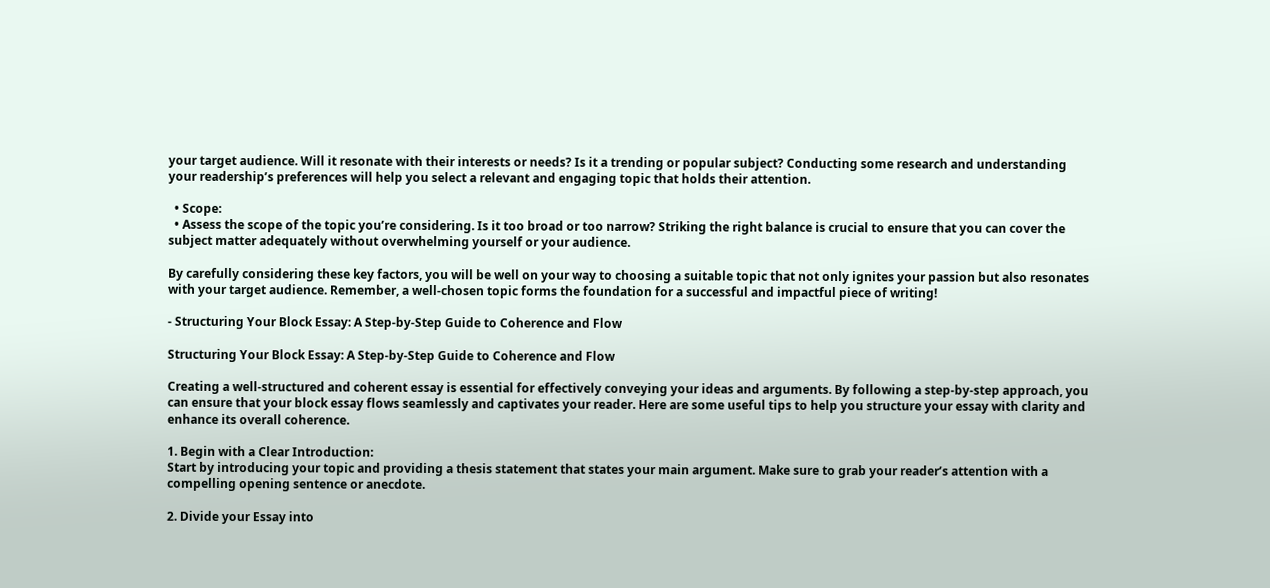your target audience. Will it resonate with their interests or needs? Is it a trending or popular subject? Conducting some research and understanding your readership’s preferences will help you select a relevant and engaging topic that holds their attention.

  • Scope:
  • Assess the scope of the topic you’re considering. Is it too broad or too narrow? Striking the right balance is crucial to ensure that you can cover the subject matter adequately without overwhelming yourself or your audience.

By carefully considering these key factors, you will be well on your way to choosing a suitable topic that not only ignites your passion but also resonates with your target audience. Remember, a well-chosen topic forms the foundation for a successful and impactful piece of writing!

- Structuring Your Block Essay: A Step-by-Step Guide to Coherence and Flow

Structuring Your Block Essay: A Step-by-Step Guide to Coherence and Flow

Creating a well-structured and coherent essay is essential for effectively conveying your ideas and arguments. By following a step-by-step approach, you can ensure that your block essay flows seamlessly and captivates your reader. Here are some useful tips to help you structure your essay with clarity and enhance its overall coherence.

1. Begin with a Clear Introduction:
Start by introducing your topic and providing a thesis statement that states your main argument. Make sure to grab your reader’s attention with a compelling opening sentence or anecdote.

2. Divide your Essay into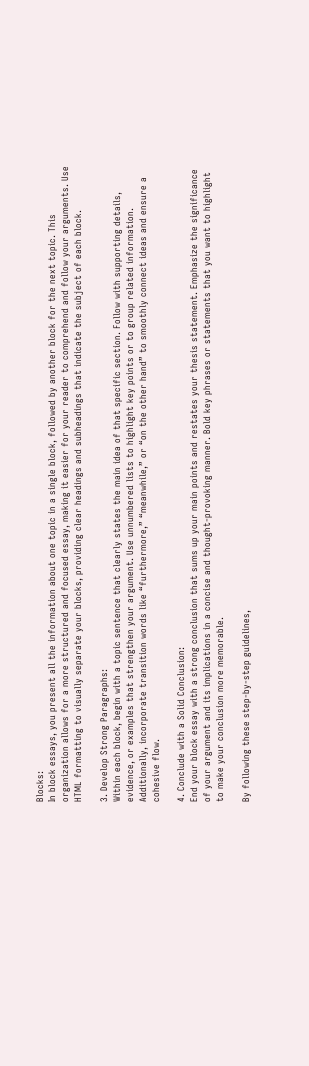Blocks:
In block essays, you present all the information about one topic in a single block, followed by another block for the next topic. This organization allows for a more structured and focused essay, making it easier for your reader to comprehend and follow your arguments. Use HTML formatting to visually separate your blocks, providing clear headings and subheadings that indicate the subject of each block.

3. Develop Strong Paragraphs:
Within each block, begin with a topic sentence that clearly states the main idea of that specific section. Follow with supporting details, evidence, or examples that strengthen your argument. Use unnumbered lists to highlight key points or to group related information. Additionally, incorporate transition words like “furthermore,” “meanwhile,” or “on the other hand” to smoothly connect ideas and ensure a cohesive flow.

4. Conclude with a Solid Conclusion:
End your block essay with a strong conclusion that sums up your main points and restates your thesis statement. Emphasize the significance of your argument and its implications in a concise and thought-provoking manner. Bold key phrases or statements that you want to highlight to make your conclusion more memorable.

By following these step-by-step guidelines,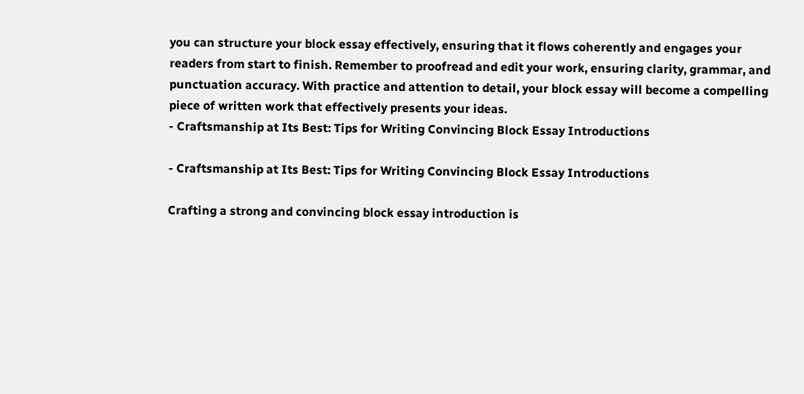you can structure your block essay effectively, ensuring that it flows coherently and engages your readers from start to finish. Remember to proofread and edit your work, ensuring clarity, grammar, and punctuation accuracy. With practice and attention to detail, your block essay will become a compelling piece of written work that effectively presents your ideas.
- Craftsmanship at Its Best: Tips for Writing Convincing Block Essay Introductions

- Craftsmanship at Its Best: Tips for Writing Convincing Block Essay Introductions

Crafting a strong and convincing block essay introduction is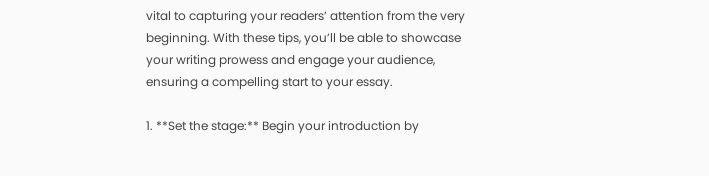vital to capturing your readers’ attention from the very beginning. With these tips, you’ll be able to showcase your writing prowess and engage your audience, ensuring a compelling start to your essay.

1. **Set the stage:** Begin your introduction by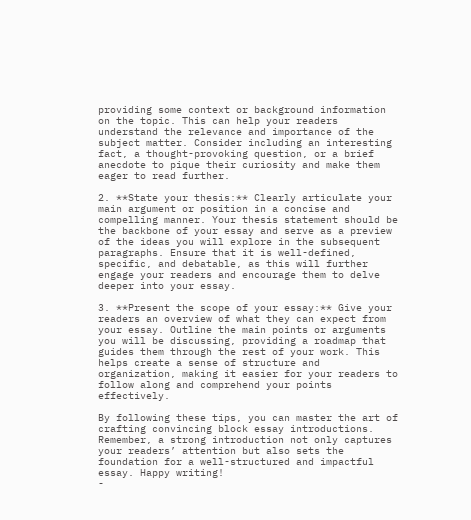providing some context or background information on the topic. This can help your readers understand the relevance and importance of the subject matter. Consider including an interesting fact, a thought-provoking question, or a brief anecdote to pique their curiosity and make them eager to read further.

2. **State your thesis:** Clearly articulate your main argument or position in a concise and compelling manner. Your thesis statement should be the backbone of your essay and serve as a preview of the ideas you will explore in the subsequent paragraphs. Ensure that it is well-defined, specific, and debatable, as this will further engage your readers and encourage them to delve deeper into your essay.

3. **Present the scope of your essay:** Give your readers an overview of what they can expect from your essay. Outline the main points or arguments you will be discussing, providing a roadmap that guides them through the rest of your work. This helps create a sense of structure and organization, making it easier for your readers to follow along and comprehend your points effectively.

By following these tips, you can master the art of crafting convincing block essay introductions. Remember, a strong introduction not only captures your readers’ attention but also sets the foundation for a well-structured and impactful essay. Happy writing!
-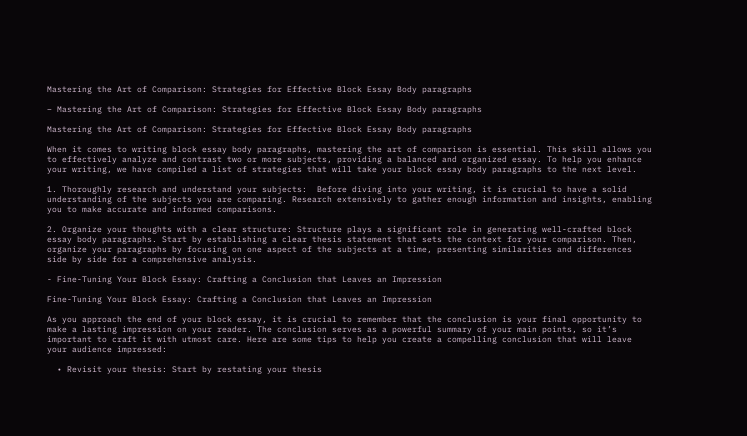Mastering the Art of Comparison: Strategies for Effective Block Essay Body paragraphs

– Mastering the Art of Comparison: Strategies for Effective Block Essay Body paragraphs

Mastering the Art of Comparison: Strategies for Effective Block Essay Body paragraphs

When it comes to writing block essay body paragraphs, mastering the art of comparison is essential. This skill allows you to effectively analyze and contrast two or more subjects, providing a balanced and organized essay. To help you enhance your writing, we have compiled a list of strategies that will take your block essay body paragraphs to the next level.

1. Thoroughly research and understand your subjects:  Before diving into your writing, it is crucial to have a solid understanding of the subjects you are comparing. Research extensively to gather enough information and insights, enabling you to make accurate and informed comparisons.

2. Organize your thoughts with a clear structure: Structure plays a significant role in generating well-crafted block essay body paragraphs. Start by establishing a clear thesis statement that sets the context for your comparison. Then, organize your paragraphs by focusing on one aspect of the subjects at a time, presenting similarities and differences side by side for a comprehensive analysis.

- Fine-Tuning Your Block Essay: Crafting a Conclusion that Leaves an Impression

Fine-Tuning Your Block Essay: Crafting a Conclusion that Leaves an Impression

As you approach the end of your block essay, it is crucial to remember that the conclusion is your final opportunity to make a lasting impression on your reader. The conclusion serves as a powerful summary of your main points, so it’s important to craft it with utmost care. Here are some tips to help you create a compelling conclusion that will leave your audience impressed:

  • Revisit your thesis: Start by restating your thesis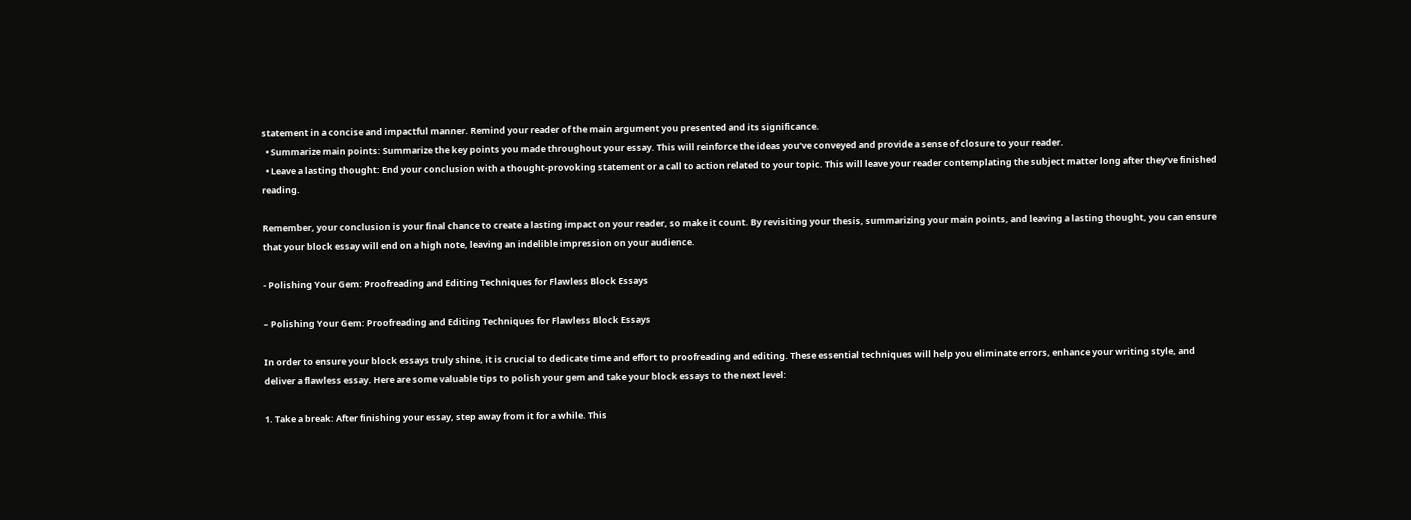statement in a concise and impactful manner. Remind your reader of the main argument you presented and its significance.
  • Summarize main points: Summarize the key points you made throughout your essay. This will reinforce the ideas you’ve conveyed and provide a sense of closure to your reader.
  • Leave a lasting thought: End your conclusion with a thought-provoking statement or a call to action related to your topic. This will leave your reader contemplating the subject matter long after they’ve finished reading.

Remember, your conclusion is your final chance to create a lasting impact on your reader, so make it count. By revisiting your thesis, summarizing your main points, and leaving a lasting thought, you can ensure that your block essay will end on a high note, leaving an indelible impression on your audience.

- Polishing Your Gem: Proofreading and Editing Techniques for Flawless Block Essays

– Polishing Your Gem: Proofreading and Editing Techniques for Flawless Block Essays

In order to ensure your block essays truly shine, it is crucial to dedicate time and effort to proofreading and editing. These essential techniques will help you eliminate errors, enhance your writing style, and deliver a flawless essay. Here are some valuable tips to polish your gem and take your block essays to the next level:

1. Take a break: After finishing your essay, step away from it for a while. This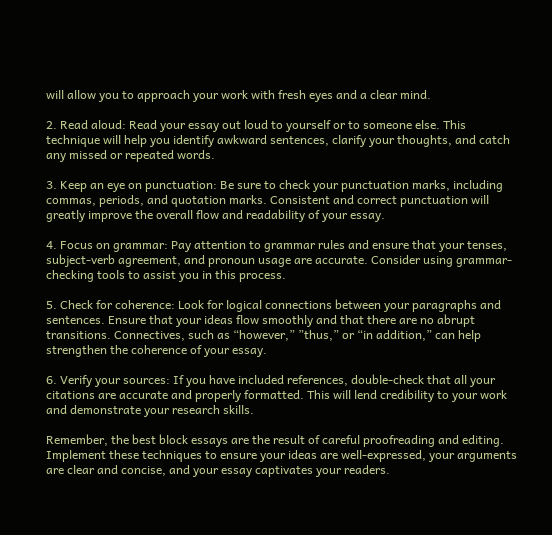will allow you to approach your work with fresh eyes and a clear mind.

2. Read aloud: Read your essay out loud to yourself or to someone else. This technique will help you identify awkward sentences, clarify your thoughts, and catch any missed or repeated words.

3. Keep an eye on punctuation: Be sure to check your punctuation marks, including commas, periods, and quotation marks. Consistent and correct punctuation will greatly improve the overall flow and readability of your essay.

4. Focus on grammar: Pay attention to grammar rules and ensure that your tenses, subject-verb agreement, and pronoun usage are accurate. Consider using grammar-checking tools to assist you in this process.

5. Check for coherence: Look for logical connections between your paragraphs and sentences. Ensure that your ideas flow smoothly and that there are no abrupt transitions. Connectives, such as “however,” ”thus,” or “in addition,” can help strengthen the coherence of your essay.

6. Verify your sources: If you have included references, double-check that all your citations are accurate and properly formatted. This will lend credibility to your work and demonstrate your research skills.

Remember, the best block essays are the result of careful proofreading and editing. Implement these techniques to ensure your ideas are well-expressed, your arguments are clear and concise, and your essay captivates your readers.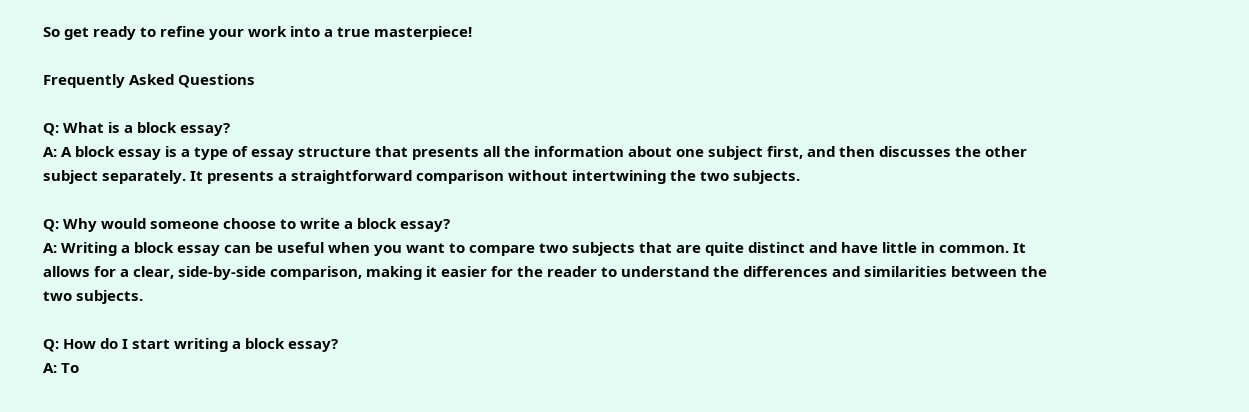So get ready to refine your work into a true masterpiece!

Frequently Asked Questions

Q: What is a block essay?
A: A block essay is a type of essay structure that presents all the information about one subject first, and then discusses the other subject separately. It presents a straightforward comparison without intertwining the two subjects.

Q: Why would someone choose to write a block essay?
A: Writing a block essay can be useful when you want to compare two subjects that are quite distinct and have little in common. It allows for a clear, side-by-side comparison, making it easier for the reader to understand the differences and similarities between the two subjects.

Q: How do I start writing a block essay?
A: To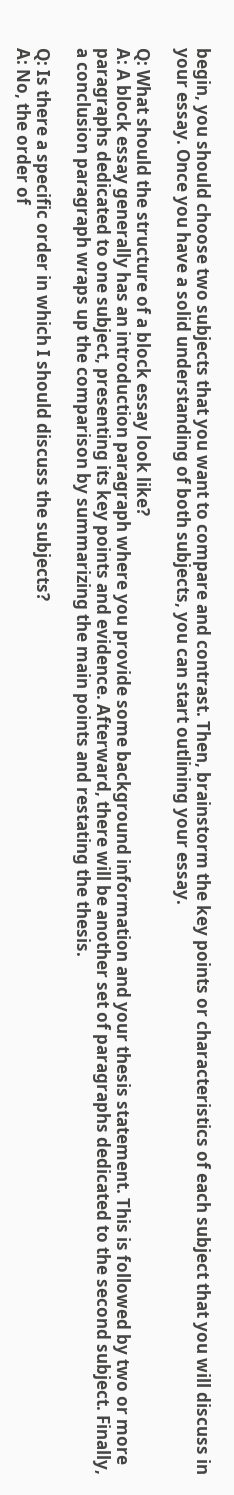begin, you should choose two subjects that you want to compare and contrast. Then, brainstorm the key points or characteristics of each subject that you will discuss in your essay. Once you have a solid understanding of both subjects, you can start outlining your essay.

Q: What should the structure of a block essay look like?
A: A block essay generally has an introduction paragraph where you provide some background information and your thesis statement. This is followed by two or more paragraphs dedicated to one subject, presenting its key points and evidence. Afterward, there will be another set of paragraphs dedicated to the second subject. Finally, a conclusion paragraph wraps up the comparison by summarizing the main points and restating the thesis.

Q: Is there a specific order in which I should discuss the subjects?
A: No, the order of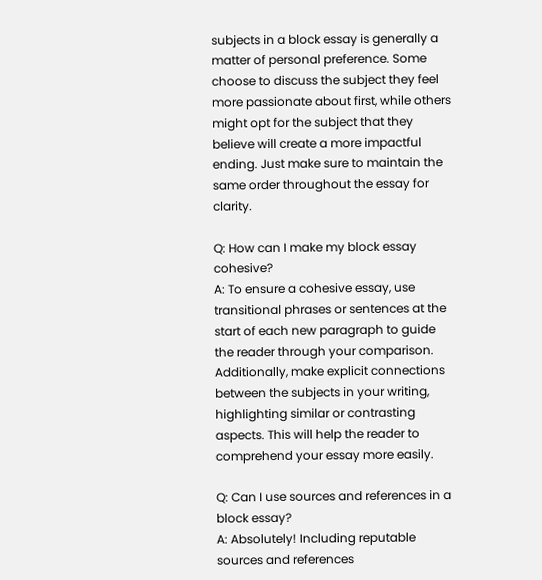subjects in a block essay is generally a matter of personal preference. Some choose to discuss the subject they feel more passionate about first, while others might opt for the subject that they believe will create a more impactful ending. Just make sure to maintain the same order throughout the essay for clarity.

Q: How can I make my block essay cohesive?
A: To ensure a cohesive essay, use transitional phrases or sentences at the start of each new paragraph to guide the reader through your comparison. Additionally, make explicit connections between the subjects in your writing, highlighting similar or contrasting aspects. This will help the reader to comprehend your essay more easily.

Q: Can I use sources and references in a block essay?
A: Absolutely! Including reputable sources and references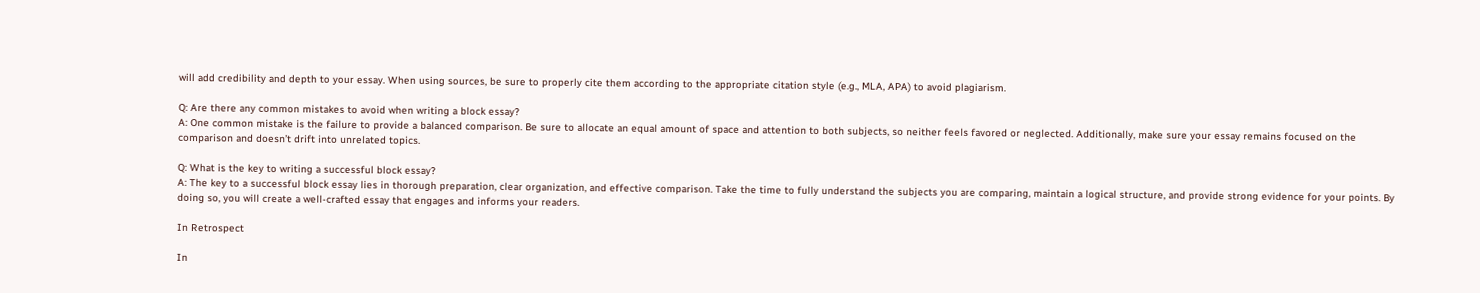will add credibility and depth to your essay. When using sources, be sure to properly cite them according to the appropriate citation style (e.g., MLA, APA) to avoid plagiarism.

Q: Are there any common mistakes to avoid when writing a block essay?
A: One common mistake is the failure to provide a balanced comparison. Be sure to allocate an equal amount of space and attention to both subjects, so neither feels favored or neglected. Additionally, make sure your essay remains focused on the comparison and doesn’t drift into unrelated topics.

Q: What is the key to writing a successful block essay?
A: The key to a successful block essay lies in thorough preparation, clear organization, and effective comparison. Take the time to fully understand the subjects you are comparing, maintain a logical structure, and provide strong evidence for your points. By doing so, you will create a well-crafted essay that engages and informs your readers.

In Retrospect

In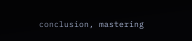conclusion, mastering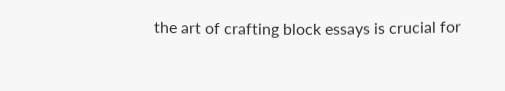the art of crafting block essays is crucial for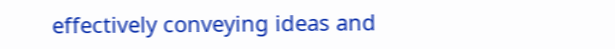effectively conveying ideas and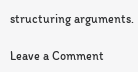structuring arguments.

Leave a Comment